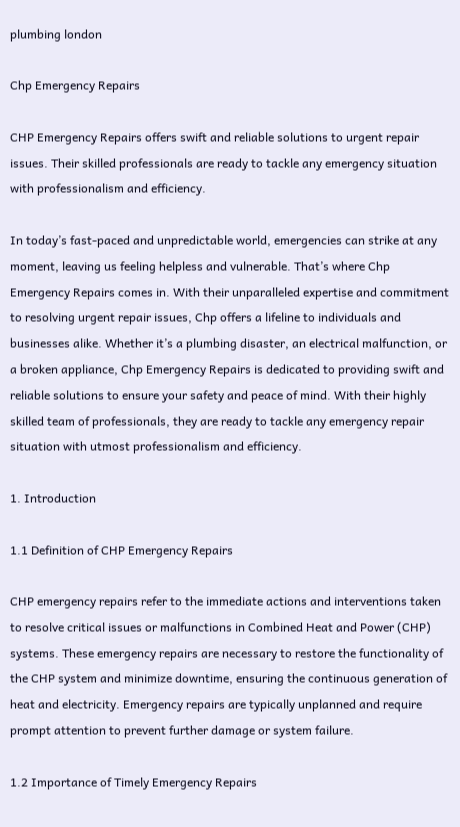plumbing london

Chp Emergency Repairs

CHP Emergency Repairs offers swift and reliable solutions to urgent repair issues. Their skilled professionals are ready to tackle any emergency situation with professionalism and efficiency.

In today’s fast-paced and unpredictable world, emergencies can strike at any moment, leaving us feeling helpless and vulnerable. That’s where Chp Emergency Repairs comes in. With their unparalleled expertise and commitment to resolving urgent repair issues, Chp offers a lifeline to individuals and businesses alike. Whether it’s a plumbing disaster, an electrical malfunction, or a broken appliance, Chp Emergency Repairs is dedicated to providing swift and reliable solutions to ensure your safety and peace of mind. With their highly skilled team of professionals, they are ready to tackle any emergency repair situation with utmost professionalism and efficiency.

1. Introduction

1.1 Definition of CHP Emergency Repairs

CHP emergency repairs refer to the immediate actions and interventions taken to resolve critical issues or malfunctions in Combined Heat and Power (CHP) systems. These emergency repairs are necessary to restore the functionality of the CHP system and minimize downtime, ensuring the continuous generation of heat and electricity. Emergency repairs are typically unplanned and require prompt attention to prevent further damage or system failure.

1.2 Importance of Timely Emergency Repairs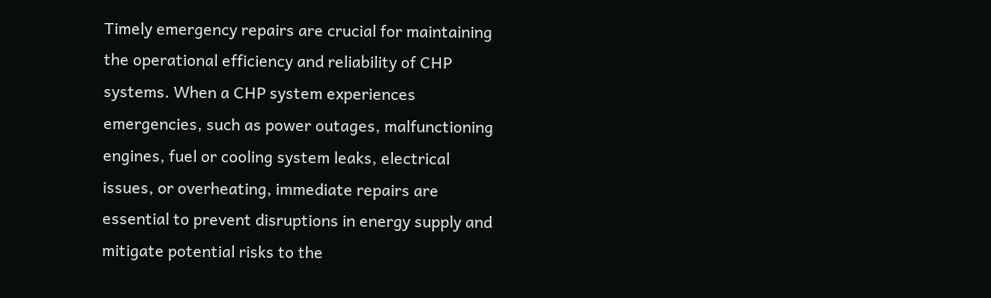Timely emergency repairs are crucial for maintaining the operational efficiency and reliability of CHP systems. When a CHP system experiences emergencies, such as power outages, malfunctioning engines, fuel or cooling system leaks, electrical issues, or overheating, immediate repairs are essential to prevent disruptions in energy supply and mitigate potential risks to the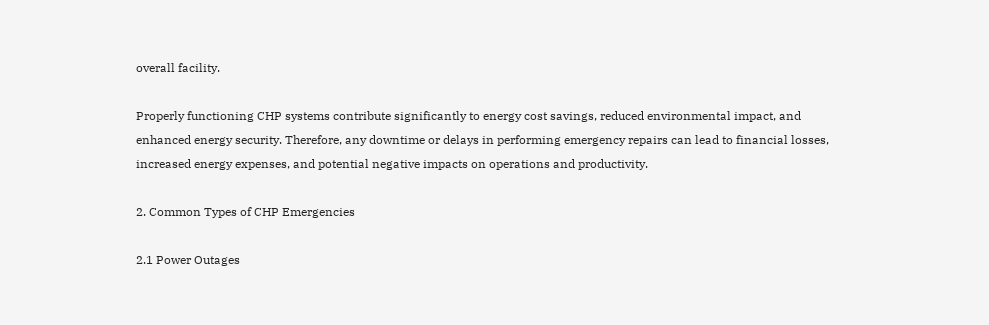overall facility.

Properly functioning CHP systems contribute significantly to energy cost savings, reduced environmental impact, and enhanced energy security. Therefore, any downtime or delays in performing emergency repairs can lead to financial losses, increased energy expenses, and potential negative impacts on operations and productivity.

2. Common Types of CHP Emergencies

2.1 Power Outages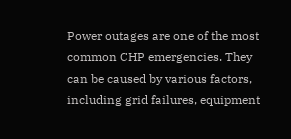Power outages are one of the most common CHP emergencies. They can be caused by various factors, including grid failures, equipment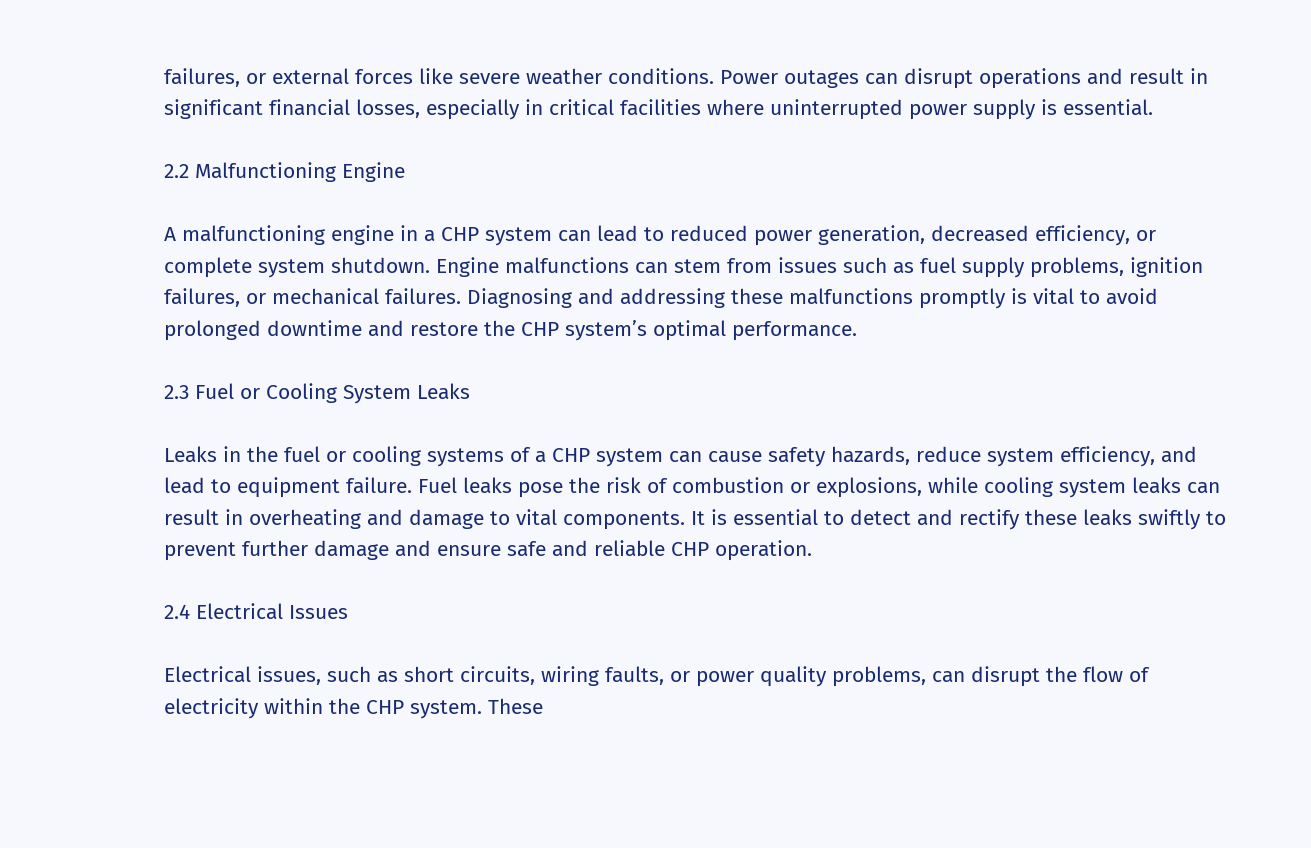failures, or external forces like severe weather conditions. Power outages can disrupt operations and result in significant financial losses, especially in critical facilities where uninterrupted power supply is essential.

2.2 Malfunctioning Engine

A malfunctioning engine in a CHP system can lead to reduced power generation, decreased efficiency, or complete system shutdown. Engine malfunctions can stem from issues such as fuel supply problems, ignition failures, or mechanical failures. Diagnosing and addressing these malfunctions promptly is vital to avoid prolonged downtime and restore the CHP system’s optimal performance.

2.3 Fuel or Cooling System Leaks

Leaks in the fuel or cooling systems of a CHP system can cause safety hazards, reduce system efficiency, and lead to equipment failure. Fuel leaks pose the risk of combustion or explosions, while cooling system leaks can result in overheating and damage to vital components. It is essential to detect and rectify these leaks swiftly to prevent further damage and ensure safe and reliable CHP operation.

2.4 Electrical Issues

Electrical issues, such as short circuits, wiring faults, or power quality problems, can disrupt the flow of electricity within the CHP system. These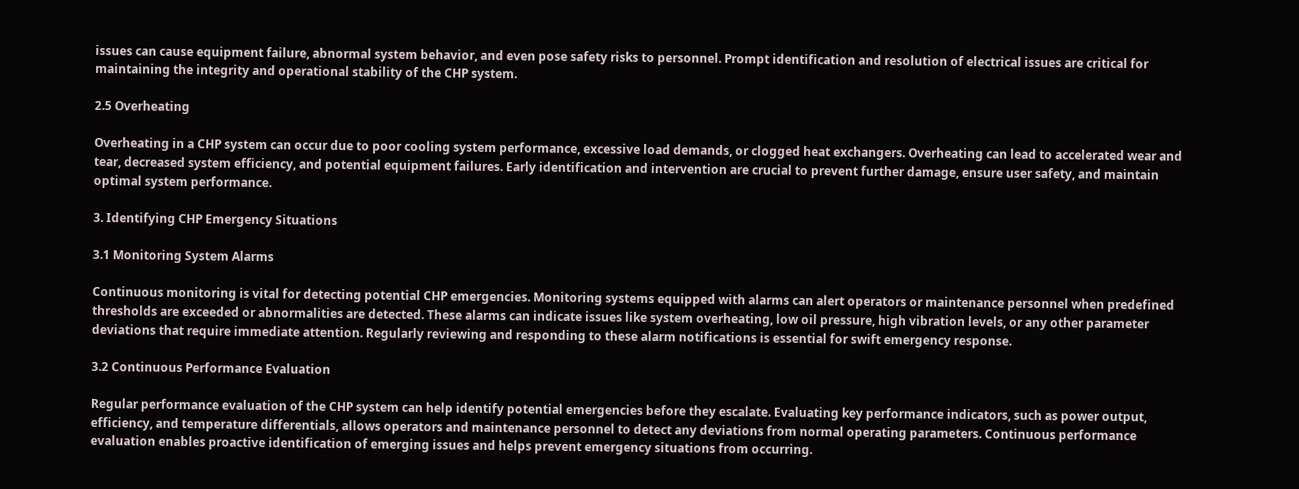issues can cause equipment failure, abnormal system behavior, and even pose safety risks to personnel. Prompt identification and resolution of electrical issues are critical for maintaining the integrity and operational stability of the CHP system.

2.5 Overheating

Overheating in a CHP system can occur due to poor cooling system performance, excessive load demands, or clogged heat exchangers. Overheating can lead to accelerated wear and tear, decreased system efficiency, and potential equipment failures. Early identification and intervention are crucial to prevent further damage, ensure user safety, and maintain optimal system performance.

3. Identifying CHP Emergency Situations

3.1 Monitoring System Alarms

Continuous monitoring is vital for detecting potential CHP emergencies. Monitoring systems equipped with alarms can alert operators or maintenance personnel when predefined thresholds are exceeded or abnormalities are detected. These alarms can indicate issues like system overheating, low oil pressure, high vibration levels, or any other parameter deviations that require immediate attention. Regularly reviewing and responding to these alarm notifications is essential for swift emergency response.

3.2 Continuous Performance Evaluation

Regular performance evaluation of the CHP system can help identify potential emergencies before they escalate. Evaluating key performance indicators, such as power output, efficiency, and temperature differentials, allows operators and maintenance personnel to detect any deviations from normal operating parameters. Continuous performance evaluation enables proactive identification of emerging issues and helps prevent emergency situations from occurring.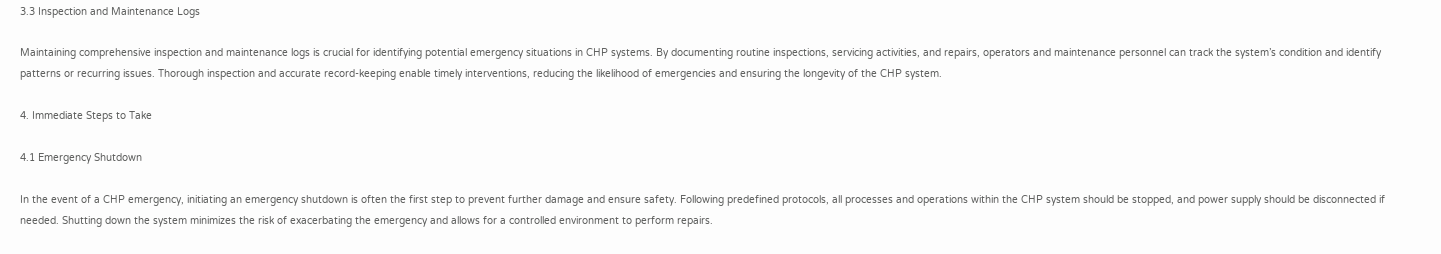3.3 Inspection and Maintenance Logs

Maintaining comprehensive inspection and maintenance logs is crucial for identifying potential emergency situations in CHP systems. By documenting routine inspections, servicing activities, and repairs, operators and maintenance personnel can track the system’s condition and identify patterns or recurring issues. Thorough inspection and accurate record-keeping enable timely interventions, reducing the likelihood of emergencies and ensuring the longevity of the CHP system.

4. Immediate Steps to Take

4.1 Emergency Shutdown

In the event of a CHP emergency, initiating an emergency shutdown is often the first step to prevent further damage and ensure safety. Following predefined protocols, all processes and operations within the CHP system should be stopped, and power supply should be disconnected if needed. Shutting down the system minimizes the risk of exacerbating the emergency and allows for a controlled environment to perform repairs.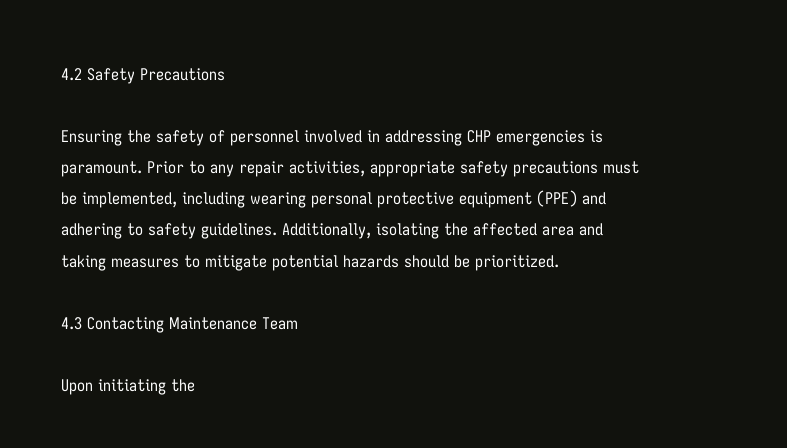4.2 Safety Precautions

Ensuring the safety of personnel involved in addressing CHP emergencies is paramount. Prior to any repair activities, appropriate safety precautions must be implemented, including wearing personal protective equipment (PPE) and adhering to safety guidelines. Additionally, isolating the affected area and taking measures to mitigate potential hazards should be prioritized.

4.3 Contacting Maintenance Team

Upon initiating the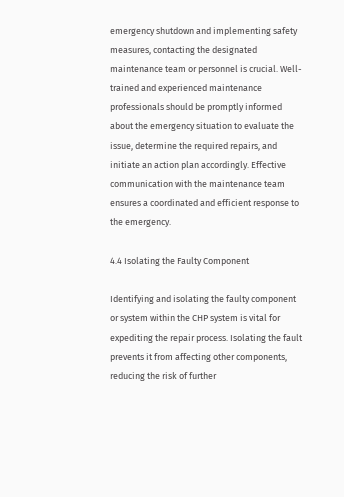emergency shutdown and implementing safety measures, contacting the designated maintenance team or personnel is crucial. Well-trained and experienced maintenance professionals should be promptly informed about the emergency situation to evaluate the issue, determine the required repairs, and initiate an action plan accordingly. Effective communication with the maintenance team ensures a coordinated and efficient response to the emergency.

4.4 Isolating the Faulty Component

Identifying and isolating the faulty component or system within the CHP system is vital for expediting the repair process. Isolating the fault prevents it from affecting other components, reducing the risk of further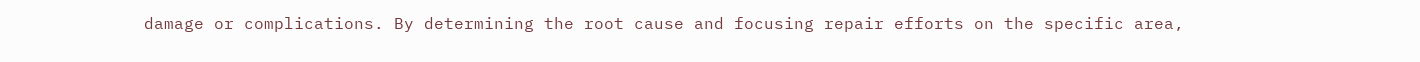damage or complications. By determining the root cause and focusing repair efforts on the specific area,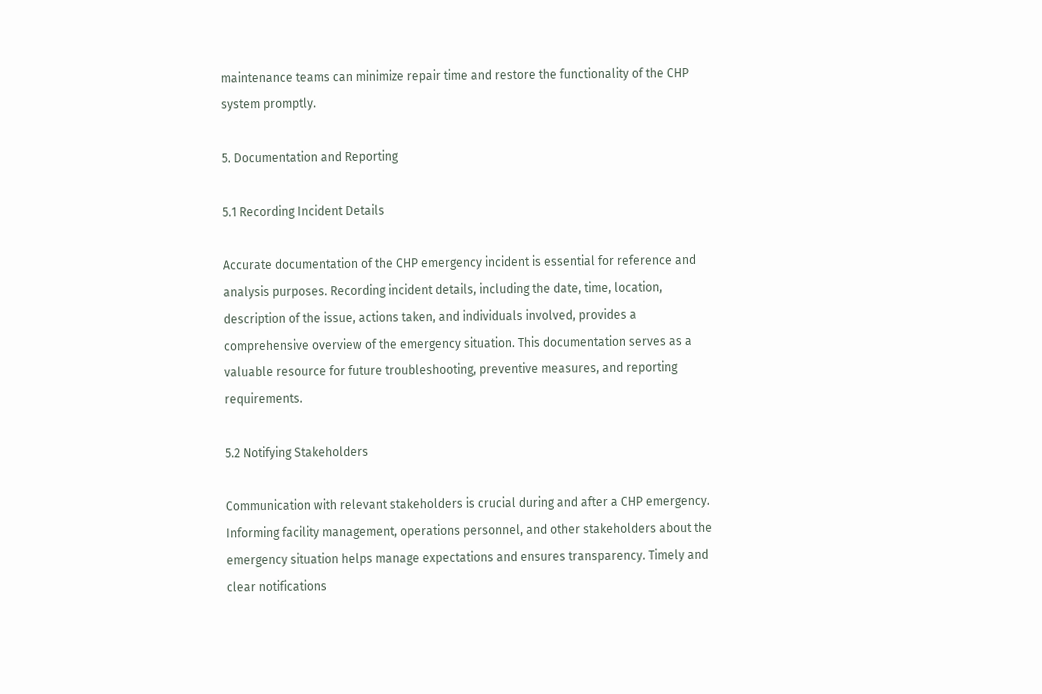maintenance teams can minimize repair time and restore the functionality of the CHP system promptly.

5. Documentation and Reporting

5.1 Recording Incident Details

Accurate documentation of the CHP emergency incident is essential for reference and analysis purposes. Recording incident details, including the date, time, location, description of the issue, actions taken, and individuals involved, provides a comprehensive overview of the emergency situation. This documentation serves as a valuable resource for future troubleshooting, preventive measures, and reporting requirements.

5.2 Notifying Stakeholders

Communication with relevant stakeholders is crucial during and after a CHP emergency. Informing facility management, operations personnel, and other stakeholders about the emergency situation helps manage expectations and ensures transparency. Timely and clear notifications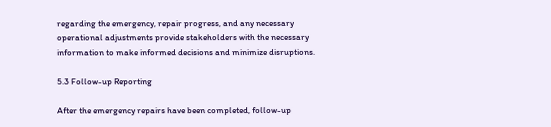regarding the emergency, repair progress, and any necessary operational adjustments provide stakeholders with the necessary information to make informed decisions and minimize disruptions.

5.3 Follow-up Reporting

After the emergency repairs have been completed, follow-up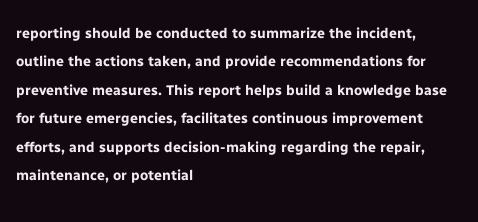reporting should be conducted to summarize the incident, outline the actions taken, and provide recommendations for preventive measures. This report helps build a knowledge base for future emergencies, facilitates continuous improvement efforts, and supports decision-making regarding the repair, maintenance, or potential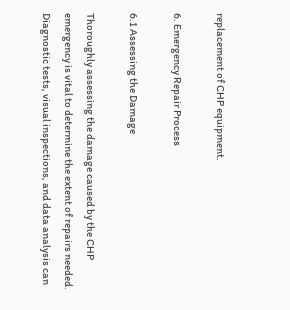replacement of CHP equipment.

6. Emergency Repair Process

6.1 Assessing the Damage

Thoroughly assessing the damage caused by the CHP emergency is vital to determine the extent of repairs needed. Diagnostic tests, visual inspections, and data analysis can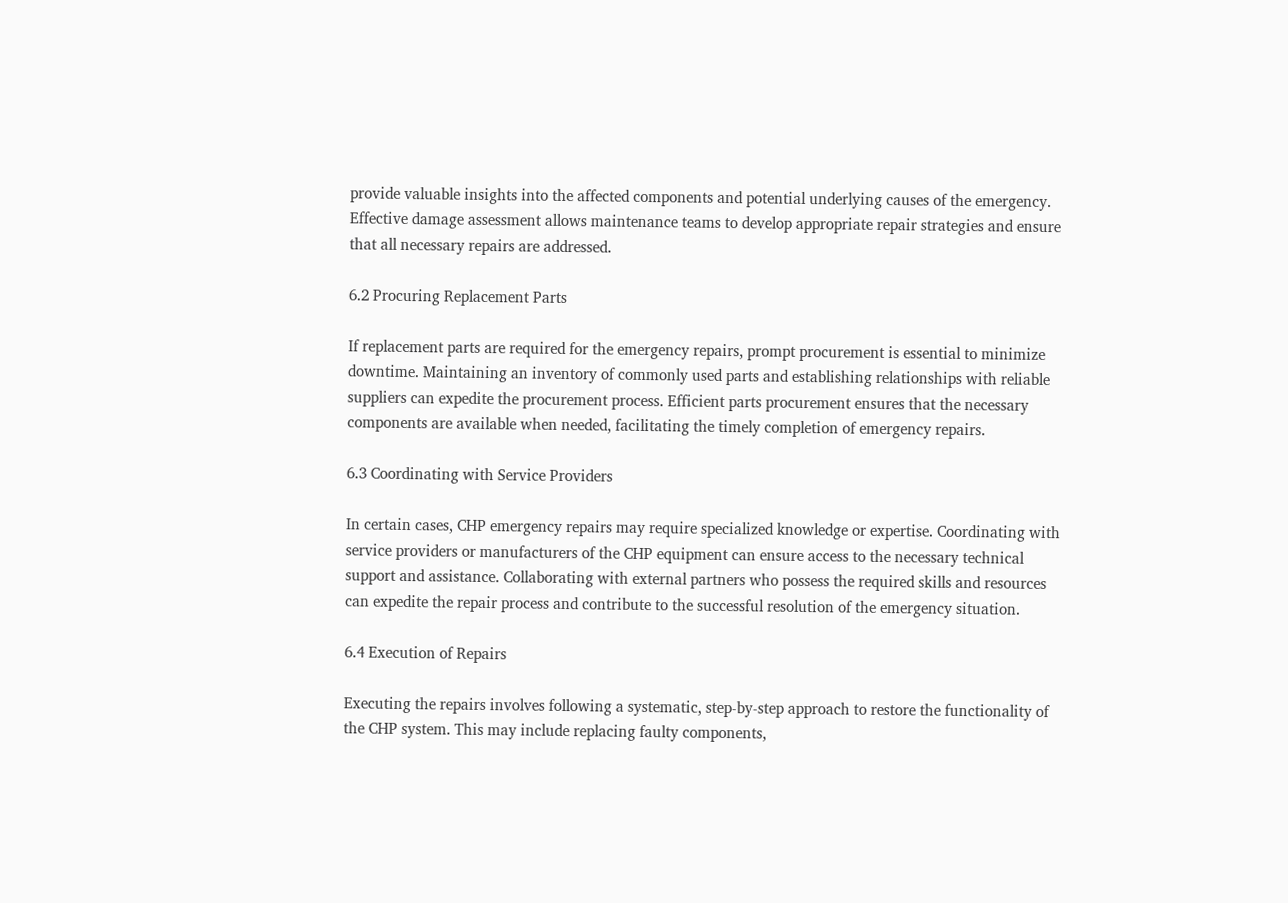provide valuable insights into the affected components and potential underlying causes of the emergency. Effective damage assessment allows maintenance teams to develop appropriate repair strategies and ensure that all necessary repairs are addressed.

6.2 Procuring Replacement Parts

If replacement parts are required for the emergency repairs, prompt procurement is essential to minimize downtime. Maintaining an inventory of commonly used parts and establishing relationships with reliable suppliers can expedite the procurement process. Efficient parts procurement ensures that the necessary components are available when needed, facilitating the timely completion of emergency repairs.

6.3 Coordinating with Service Providers

In certain cases, CHP emergency repairs may require specialized knowledge or expertise. Coordinating with service providers or manufacturers of the CHP equipment can ensure access to the necessary technical support and assistance. Collaborating with external partners who possess the required skills and resources can expedite the repair process and contribute to the successful resolution of the emergency situation.

6.4 Execution of Repairs

Executing the repairs involves following a systematic, step-by-step approach to restore the functionality of the CHP system. This may include replacing faulty components,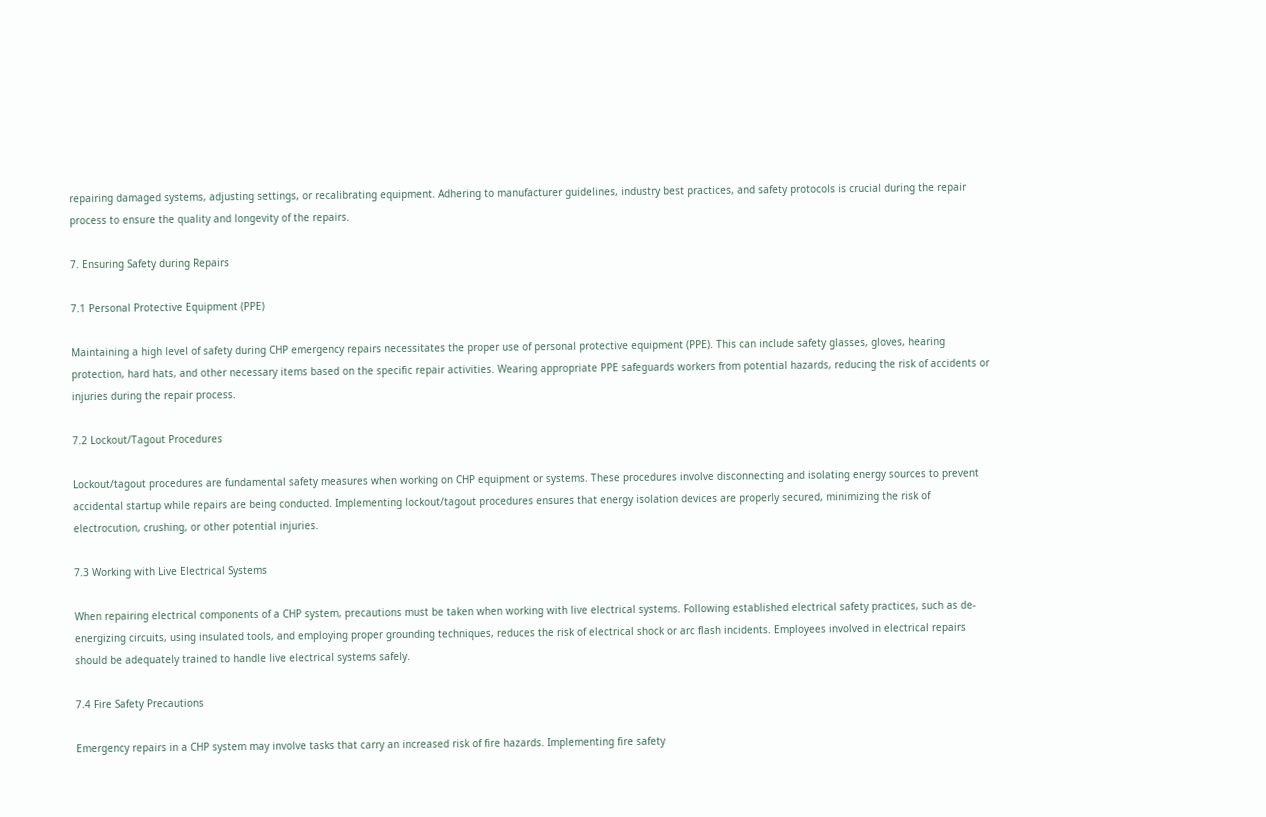repairing damaged systems, adjusting settings, or recalibrating equipment. Adhering to manufacturer guidelines, industry best practices, and safety protocols is crucial during the repair process to ensure the quality and longevity of the repairs.

7. Ensuring Safety during Repairs

7.1 Personal Protective Equipment (PPE)

Maintaining a high level of safety during CHP emergency repairs necessitates the proper use of personal protective equipment (PPE). This can include safety glasses, gloves, hearing protection, hard hats, and other necessary items based on the specific repair activities. Wearing appropriate PPE safeguards workers from potential hazards, reducing the risk of accidents or injuries during the repair process.

7.2 Lockout/Tagout Procedures

Lockout/tagout procedures are fundamental safety measures when working on CHP equipment or systems. These procedures involve disconnecting and isolating energy sources to prevent accidental startup while repairs are being conducted. Implementing lockout/tagout procedures ensures that energy isolation devices are properly secured, minimizing the risk of electrocution, crushing, or other potential injuries.

7.3 Working with Live Electrical Systems

When repairing electrical components of a CHP system, precautions must be taken when working with live electrical systems. Following established electrical safety practices, such as de-energizing circuits, using insulated tools, and employing proper grounding techniques, reduces the risk of electrical shock or arc flash incidents. Employees involved in electrical repairs should be adequately trained to handle live electrical systems safely.

7.4 Fire Safety Precautions

Emergency repairs in a CHP system may involve tasks that carry an increased risk of fire hazards. Implementing fire safety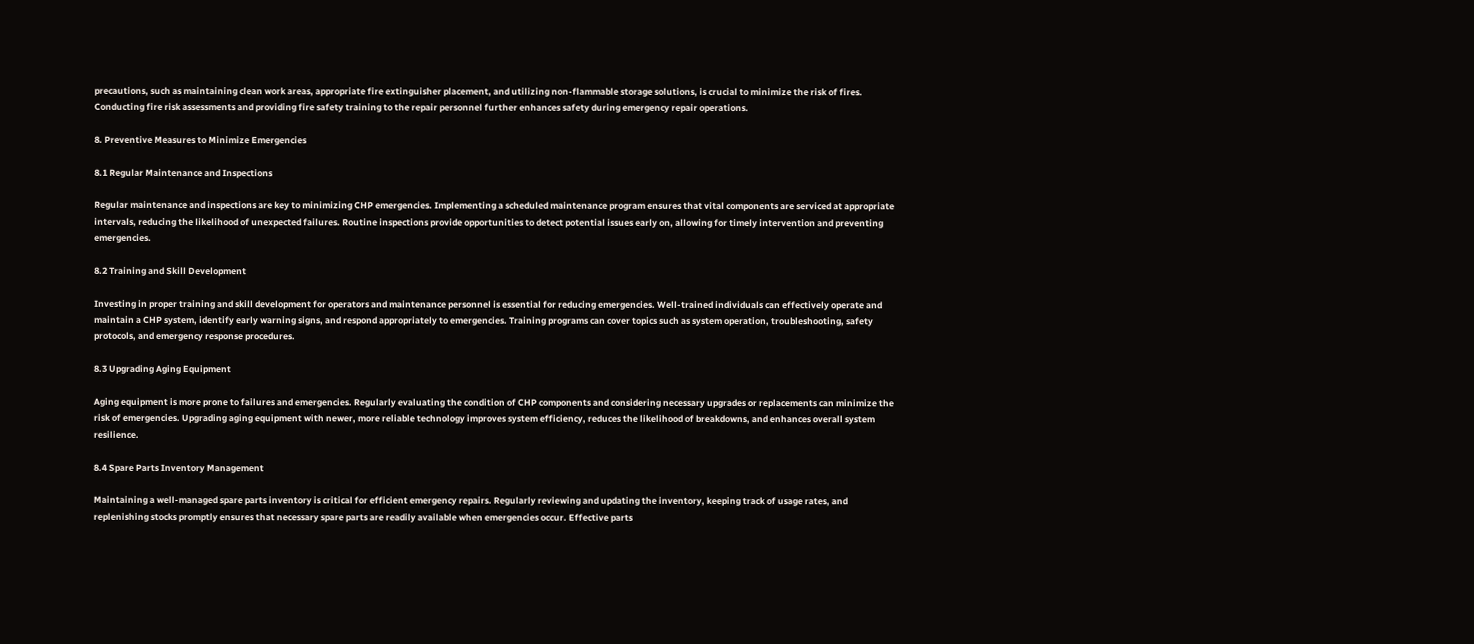precautions, such as maintaining clean work areas, appropriate fire extinguisher placement, and utilizing non-flammable storage solutions, is crucial to minimize the risk of fires. Conducting fire risk assessments and providing fire safety training to the repair personnel further enhances safety during emergency repair operations.

8. Preventive Measures to Minimize Emergencies

8.1 Regular Maintenance and Inspections

Regular maintenance and inspections are key to minimizing CHP emergencies. Implementing a scheduled maintenance program ensures that vital components are serviced at appropriate intervals, reducing the likelihood of unexpected failures. Routine inspections provide opportunities to detect potential issues early on, allowing for timely intervention and preventing emergencies.

8.2 Training and Skill Development

Investing in proper training and skill development for operators and maintenance personnel is essential for reducing emergencies. Well-trained individuals can effectively operate and maintain a CHP system, identify early warning signs, and respond appropriately to emergencies. Training programs can cover topics such as system operation, troubleshooting, safety protocols, and emergency response procedures.

8.3 Upgrading Aging Equipment

Aging equipment is more prone to failures and emergencies. Regularly evaluating the condition of CHP components and considering necessary upgrades or replacements can minimize the risk of emergencies. Upgrading aging equipment with newer, more reliable technology improves system efficiency, reduces the likelihood of breakdowns, and enhances overall system resilience.

8.4 Spare Parts Inventory Management

Maintaining a well-managed spare parts inventory is critical for efficient emergency repairs. Regularly reviewing and updating the inventory, keeping track of usage rates, and replenishing stocks promptly ensures that necessary spare parts are readily available when emergencies occur. Effective parts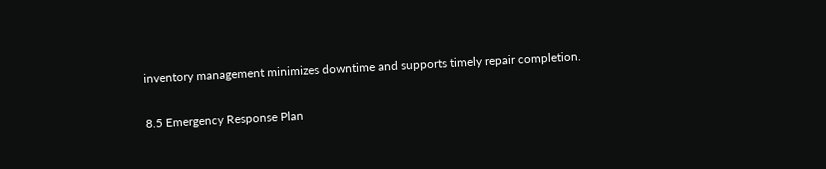inventory management minimizes downtime and supports timely repair completion.

8.5 Emergency Response Plan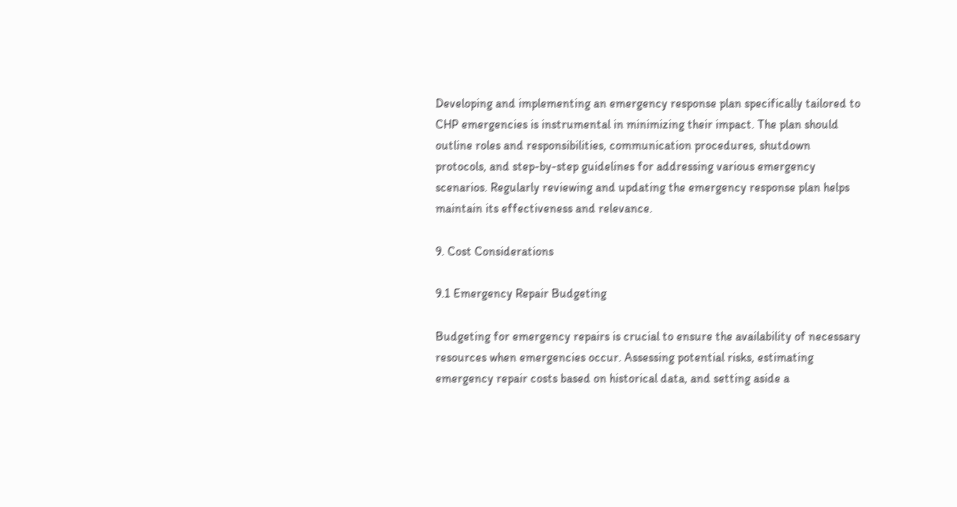Developing and implementing an emergency response plan specifically tailored to CHP emergencies is instrumental in minimizing their impact. The plan should outline roles and responsibilities, communication procedures, shutdown protocols, and step-by-step guidelines for addressing various emergency scenarios. Regularly reviewing and updating the emergency response plan helps maintain its effectiveness and relevance.

9. Cost Considerations

9.1 Emergency Repair Budgeting

Budgeting for emergency repairs is crucial to ensure the availability of necessary resources when emergencies occur. Assessing potential risks, estimating emergency repair costs based on historical data, and setting aside a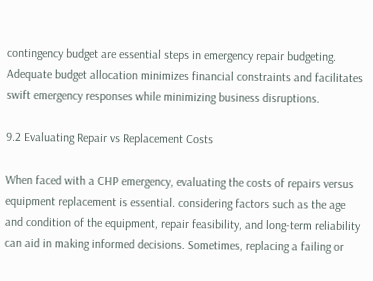contingency budget are essential steps in emergency repair budgeting. Adequate budget allocation minimizes financial constraints and facilitates swift emergency responses while minimizing business disruptions.

9.2 Evaluating Repair vs Replacement Costs

When faced with a CHP emergency, evaluating the costs of repairs versus equipment replacement is essential. considering factors such as the age and condition of the equipment, repair feasibility, and long-term reliability can aid in making informed decisions. Sometimes, replacing a failing or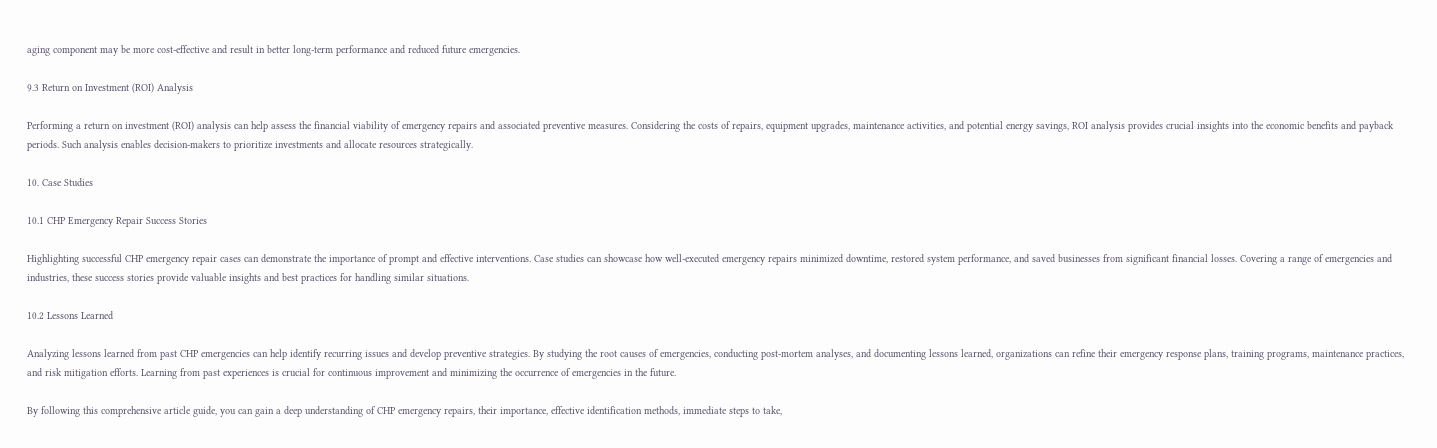aging component may be more cost-effective and result in better long-term performance and reduced future emergencies.

9.3 Return on Investment (ROI) Analysis

Performing a return on investment (ROI) analysis can help assess the financial viability of emergency repairs and associated preventive measures. Considering the costs of repairs, equipment upgrades, maintenance activities, and potential energy savings, ROI analysis provides crucial insights into the economic benefits and payback periods. Such analysis enables decision-makers to prioritize investments and allocate resources strategically.

10. Case Studies

10.1 CHP Emergency Repair Success Stories

Highlighting successful CHP emergency repair cases can demonstrate the importance of prompt and effective interventions. Case studies can showcase how well-executed emergency repairs minimized downtime, restored system performance, and saved businesses from significant financial losses. Covering a range of emergencies and industries, these success stories provide valuable insights and best practices for handling similar situations.

10.2 Lessons Learned

Analyzing lessons learned from past CHP emergencies can help identify recurring issues and develop preventive strategies. By studying the root causes of emergencies, conducting post-mortem analyses, and documenting lessons learned, organizations can refine their emergency response plans, training programs, maintenance practices, and risk mitigation efforts. Learning from past experiences is crucial for continuous improvement and minimizing the occurrence of emergencies in the future.

By following this comprehensive article guide, you can gain a deep understanding of CHP emergency repairs, their importance, effective identification methods, immediate steps to take,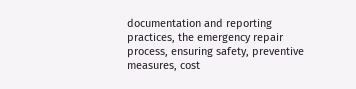documentation and reporting practices, the emergency repair process, ensuring safety, preventive measures, cost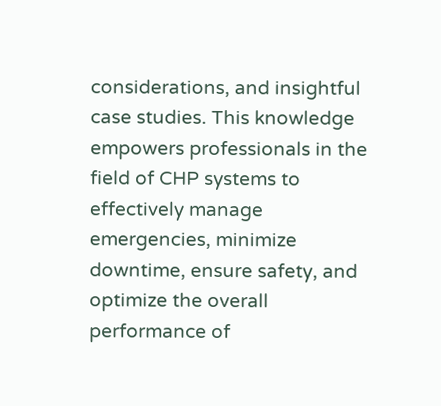considerations, and insightful case studies. This knowledge empowers professionals in the field of CHP systems to effectively manage emergencies, minimize downtime, ensure safety, and optimize the overall performance of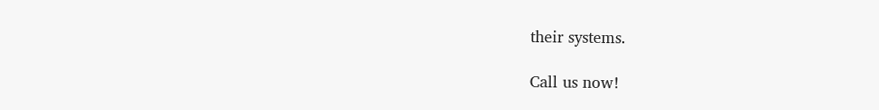their systems.

Call us now!